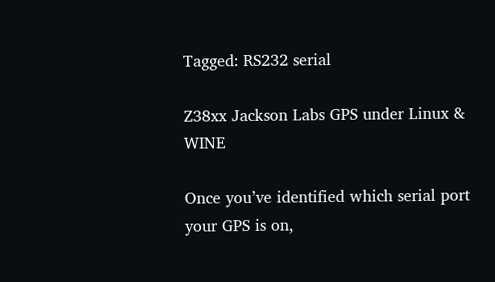Tagged: RS232 serial

Z38xx Jackson Labs GPS under Linux & WINE

Once you’ve identified which serial port your GPS is on,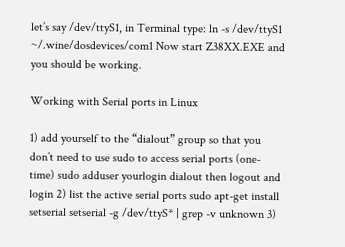let’s say /dev/ttyS1, in Terminal type: ln -s /dev/ttyS1 ~/.wine/dosdevices/com1 Now start Z38XX.EXE and you should be working.

Working with Serial ports in Linux

1) add yourself to the “dialout” group so that you don’t need to use sudo to access serial ports (one-time) sudo adduser yourlogin dialout then logout and login 2) list the active serial ports sudo apt-get install setserial setserial -g /dev/ttyS* | grep -v unknown 3)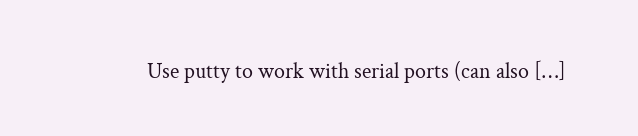Use putty to work with serial ports (can also […]